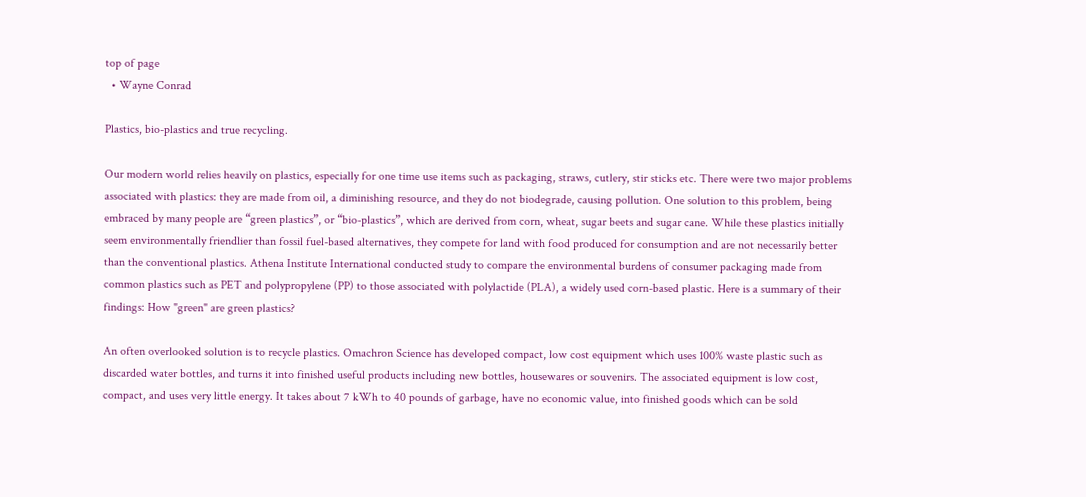top of page
  • Wayne Conrad

Plastics, bio-plastics and true recycling.

Our modern world relies heavily on plastics, especially for one time use items such as packaging, straws, cutlery, stir sticks etc. There were two major problems associated with plastics: they are made from oil, a diminishing resource, and they do not biodegrade, causing pollution. One solution to this problem, being embraced by many people are “green plastics”, or “bio-plastics”, which are derived from corn, wheat, sugar beets and sugar cane. While these plastics initially seem environmentally friendlier than fossil fuel-based alternatives, they compete for land with food produced for consumption and are not necessarily better than the conventional plastics. Athena Institute International conducted study to compare the environmental burdens of consumer packaging made from common plastics such as PET and polypropylene (PP) to those associated with polylactide (PLA), a widely used corn-based plastic. Here is a summary of their findings: How "green" are green plastics?

An often overlooked solution is to recycle plastics. Omachron Science has developed compact, low cost equipment which uses 100% waste plastic such as discarded water bottles, and turns it into finished useful products including new bottles, housewares or souvenirs. The associated equipment is low cost, compact, and uses very little energy. It takes about 7 kWh to 40 pounds of garbage, have no economic value, into finished goods which can be sold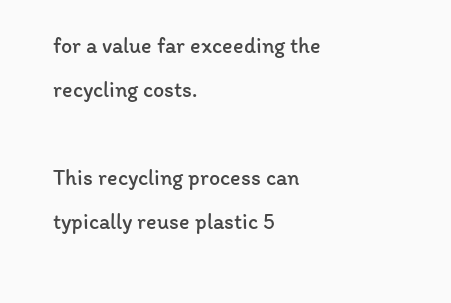for a value far exceeding the recycling costs.

This recycling process can typically reuse plastic 5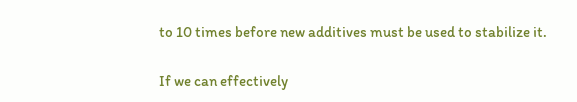to 10 times before new additives must be used to stabilize it.

If we can effectively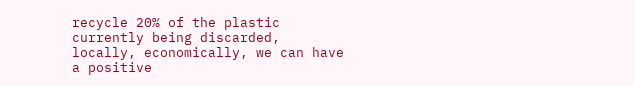recycle 20% of the plastic currently being discarded, locally, economically, we can have a positive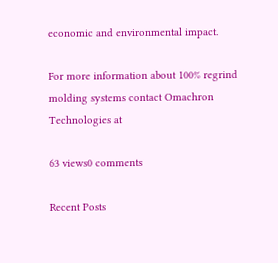economic and environmental impact.

For more information about 100% regrind molding systems contact Omachron Technologies at

63 views0 comments

Recent Posts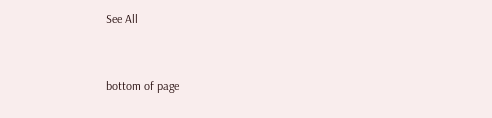See All


bottom of page